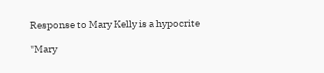Response to Mary Kelly is a hypocrite

"Mary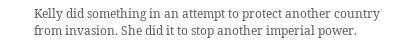Kelly did something in an attempt to protect another country from invasion. She did it to stop another imperial power.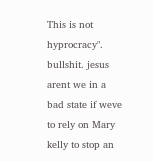This is not hyprocracy". bullshit. jesus arent we in a bad state if weve to rely on Mary kelly to stop an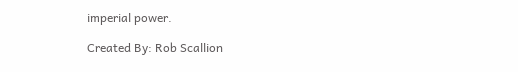imperial power.

Created By: Rob Scallion